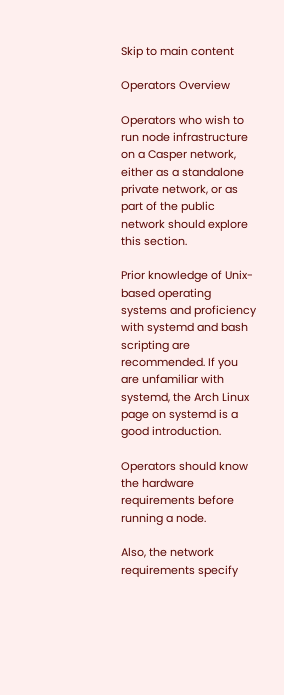Skip to main content

Operators Overview

Operators who wish to run node infrastructure on a Casper network, either as a standalone private network, or as part of the public network should explore this section.

Prior knowledge of Unix-based operating systems and proficiency with systemd and bash scripting are recommended. If you are unfamiliar with systemd, the Arch Linux page on systemd is a good introduction.

Operators should know the hardware requirements before running a node.

Also, the network requirements specify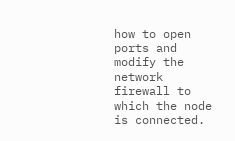how to open ports and modify the network firewall to which the node is connected.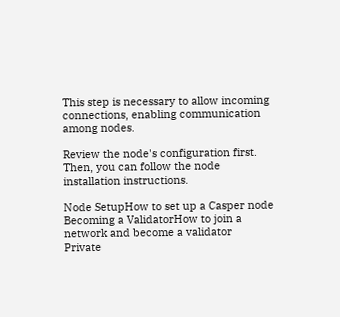This step is necessary to allow incoming connections, enabling communication among nodes.

Review the node's configuration first. Then, you can follow the node installation instructions.

Node SetupHow to set up a Casper node
Becoming a ValidatorHow to join a network and become a validator
Private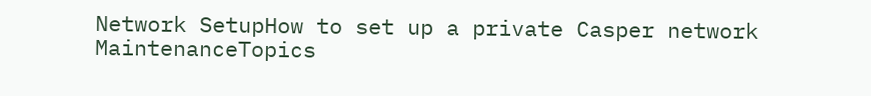Network SetupHow to set up a private Casper network
MaintenanceTopics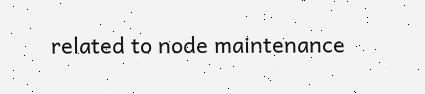related to node maintenance